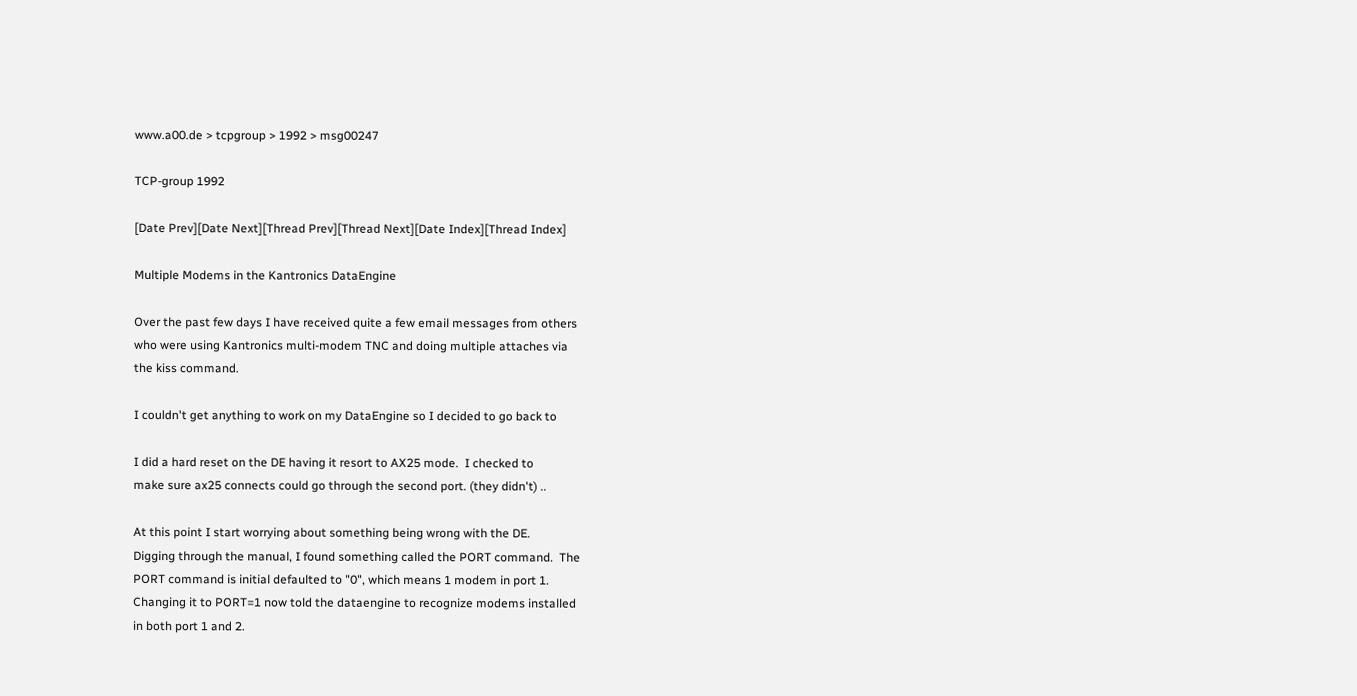www.a00.de > tcpgroup > 1992 > msg00247

TCP-group 1992

[Date Prev][Date Next][Thread Prev][Thread Next][Date Index][Thread Index]

Multiple Modems in the Kantronics DataEngine

Over the past few days I have received quite a few email messages from others
who were using Kantronics multi-modem TNC and doing multiple attaches via
the kiss command.

I couldn't get anything to work on my DataEngine so I decided to go back to

I did a hard reset on the DE having it resort to AX25 mode.  I checked to
make sure ax25 connects could go through the second port. (they didn't) ..

At this point I start worrying about something being wrong with the DE.
Digging through the manual, I found something called the PORT command.  The
PORT command is initial defaulted to "0", which means 1 modem in port 1.
Changing it to PORT=1 now told the dataengine to recognize modems installed
in both port 1 and 2.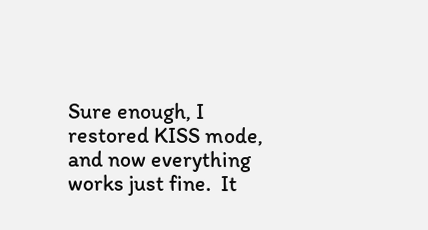Sure enough, I restored KISS mode, and now everything works just fine.  It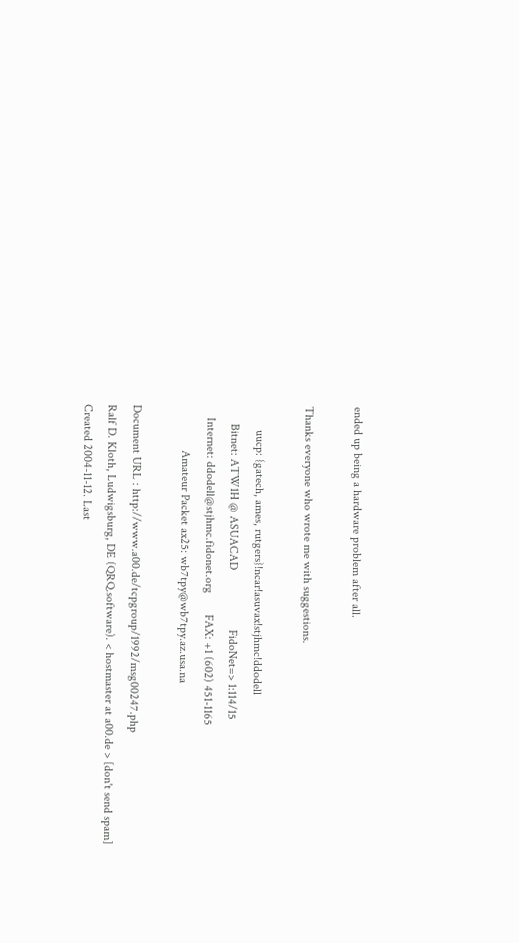ended up being a hardware problem after all.

Thanks everyone who wrote me with suggestions.

        uucp: {gatech, ames, rutgers}!ncar!asuvax!stjhmc!ddodell
      Bitnet: ATW1H @ ASUACAD                    FidoNet=> 1:114/15
    Internet: ddodell@stjhmc.fidonet.org       FAX: +1 (602) 451-1165
               Amateur Packet ax25: wb7tpy@wb7tpy.az.usa.na

Document URL : http://www.a00.de/tcpgroup/1992/msg00247.php
Ralf D. Kloth, Ludwigsburg, DE (QRQ.software). < hostmaster at a00.de > [don't send spam]
Created 2004-11-12. Last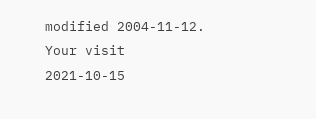modified 2004-11-12. Your visit 2021-10-15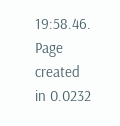19:58.46. Page created in 0.0232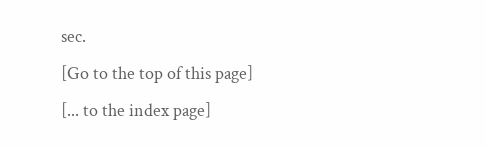sec.
[Go to the top of this page]   [... to the index page]